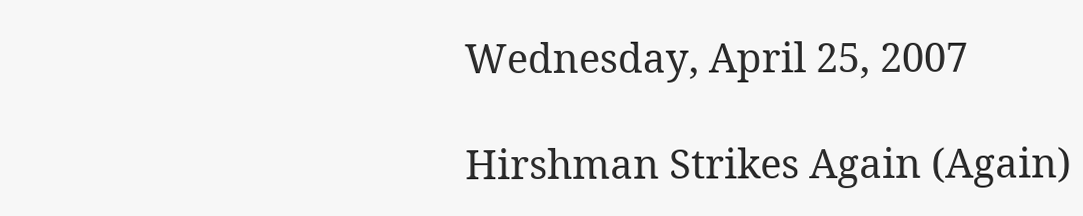Wednesday, April 25, 2007

Hirshman Strikes Again (Again)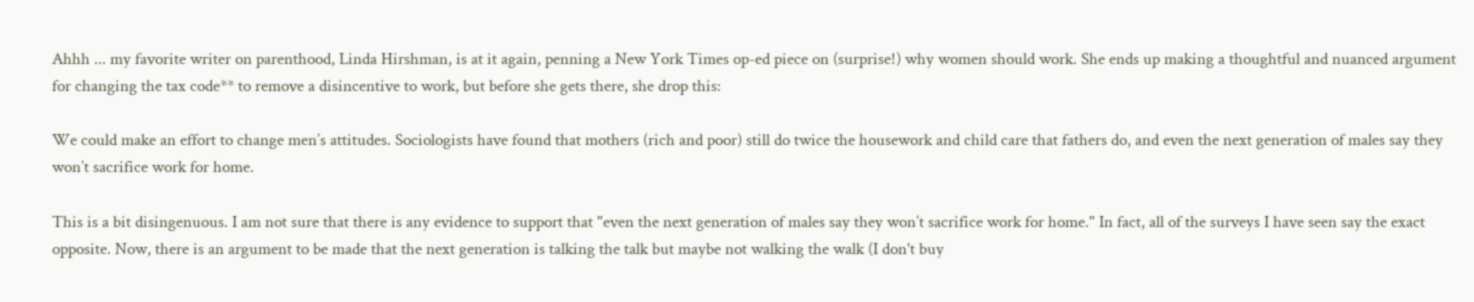Ahhh ... my favorite writer on parenthood, Linda Hirshman, is at it again, penning a New York Times op-ed piece on (surprise!) why women should work. She ends up making a thoughtful and nuanced argument for changing the tax code** to remove a disincentive to work, but before she gets there, she drop this:

We could make an effort to change men’s attitudes. Sociologists have found that mothers (rich and poor) still do twice the housework and child care that fathers do, and even the next generation of males say they won’t sacrifice work for home.

This is a bit disingenuous. I am not sure that there is any evidence to support that "even the next generation of males say they won’t sacrifice work for home." In fact, all of the surveys I have seen say the exact opposite. Now, there is an argument to be made that the next generation is talking the talk but maybe not walking the walk (I don't buy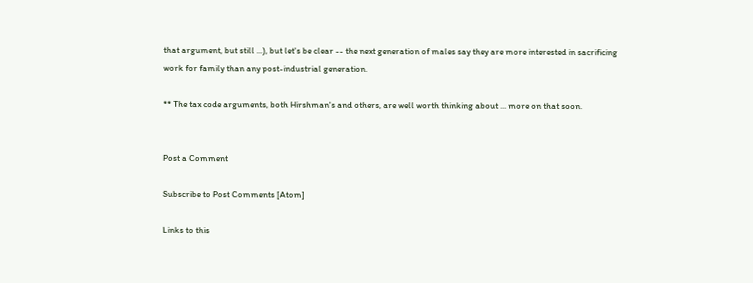that argument, but still ...), but let's be clear -- the next generation of males say they are more interested in sacrificing work for family than any post-industrial generation.

** The tax code arguments, both Hirshman's and others, are well worth thinking about ... more on that soon.


Post a Comment

Subscribe to Post Comments [Atom]

Links to this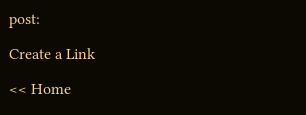post:

Create a Link

<< Home